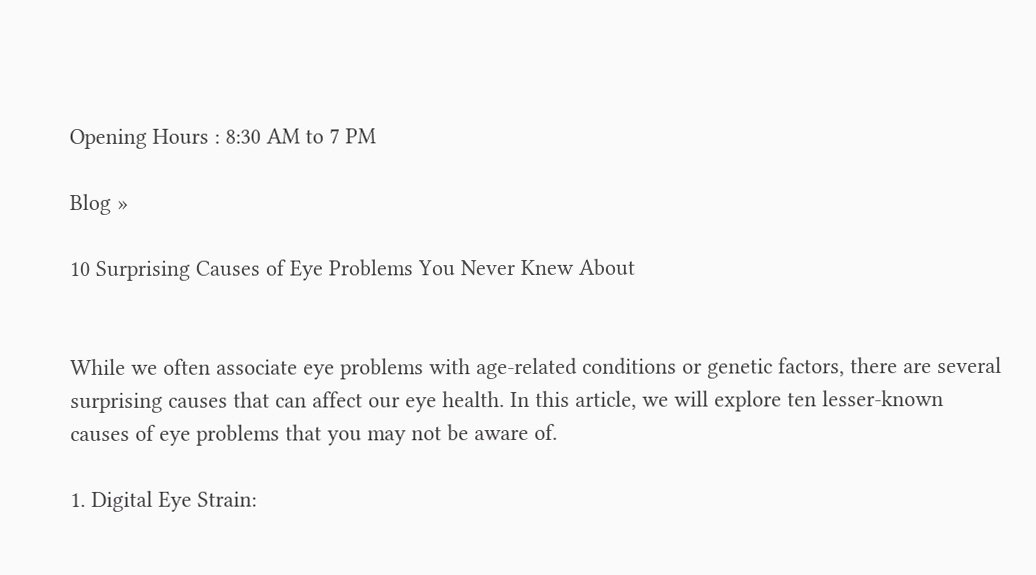Opening Hours : 8:30 AM to 7 PM

Blog »

10 Surprising Causes of Eye Problems You Never Knew About


While we often associate eye problems with age-related conditions or genetic factors, there are several surprising causes that can affect our eye health. In this article, we will explore ten lesser-known causes of eye problems that you may not be aware of.

1. Digital Eye Strain: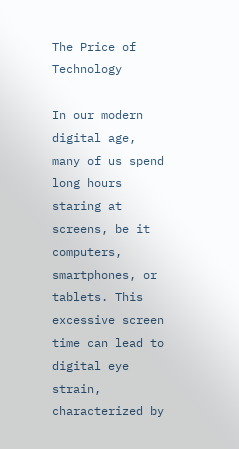The Price of Technology

In our modern digital age, many of us spend long hours staring at screens, be it computers, smartphones, or tablets. This excessive screen time can lead to digital eye strain, characterized by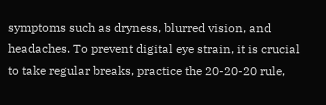symptoms such as dryness, blurred vision, and headaches. To prevent digital eye strain, it is crucial to take regular breaks, practice the 20-20-20 rule,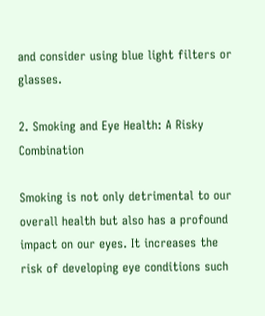and consider using blue light filters or glasses.

2. Smoking and Eye Health: A Risky Combination

Smoking is not only detrimental to our overall health but also has a profound impact on our eyes. It increases the risk of developing eye conditions such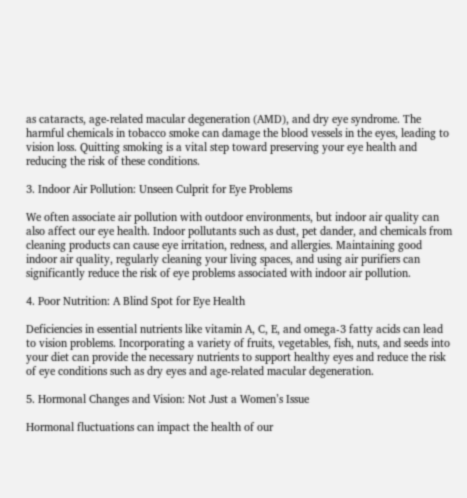as cataracts, age-related macular degeneration (AMD), and dry eye syndrome. The harmful chemicals in tobacco smoke can damage the blood vessels in the eyes, leading to vision loss. Quitting smoking is a vital step toward preserving your eye health and reducing the risk of these conditions.

3. Indoor Air Pollution: Unseen Culprit for Eye Problems

We often associate air pollution with outdoor environments, but indoor air quality can also affect our eye health. Indoor pollutants such as dust, pet dander, and chemicals from cleaning products can cause eye irritation, redness, and allergies. Maintaining good indoor air quality, regularly cleaning your living spaces, and using air purifiers can significantly reduce the risk of eye problems associated with indoor air pollution.

4. Poor Nutrition: A Blind Spot for Eye Health

Deficiencies in essential nutrients like vitamin A, C, E, and omega-3 fatty acids can lead to vision problems. Incorporating a variety of fruits, vegetables, fish, nuts, and seeds into your diet can provide the necessary nutrients to support healthy eyes and reduce the risk of eye conditions such as dry eyes and age-related macular degeneration.

5. Hormonal Changes and Vision: Not Just a Women’s Issue

Hormonal fluctuations can impact the health of our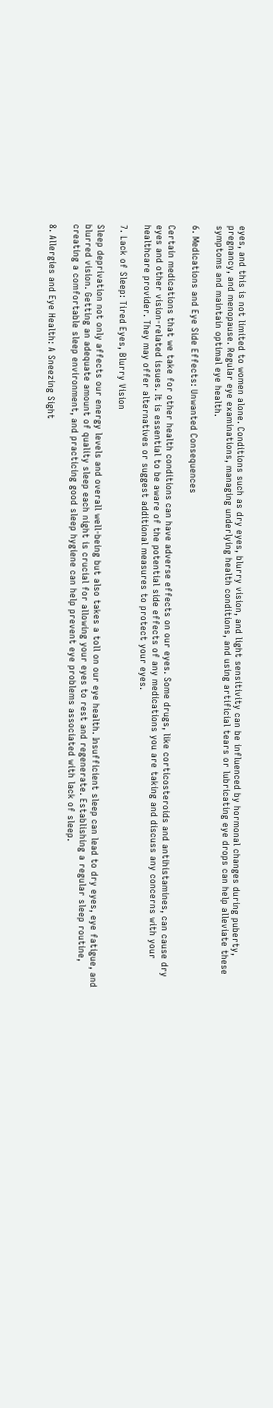eyes, and this is not limited to women alone. Conditions such as dry eyes, blurry vision, and light sensitivity can be influenced by hormonal changes during puberty, pregnancy, and menopause. Regular eye examinations, managing underlying health conditions, and using artificial tears or lubricating eye drops can help alleviate these symptoms and maintain optimal eye health.

6. Medications and Eye Side Effects: Unwanted Consequences

Certain medications that we take for other health conditions can have adverse effects on our eyes. Some drugs, like corticosteroids and antihistamines, can cause dry eyes and other vision-related issues. It is essential to be aware of the potential side effects of any medications you are taking and discuss any concerns with your healthcare provider. They may offer alternatives or suggest additional measures to protect your eyes.

7. Lack of Sleep: Tired Eyes, Blurry Vision

Sleep deprivation not only affects our energy levels and overall well-being but also takes a toll on our eye health. Insufficient sleep can lead to dry eyes, eye fatigue, and blurred vision. Getting an adequate amount of quality sleep each night is crucial for allowing your eyes to rest and regenerate. Establishing a regular sleep routine, creating a comfortable sleep environment, and practicing good sleep hygiene can help prevent eye problems associated with lack of sleep.

8. Allergies and Eye Health: A Sneezing Sight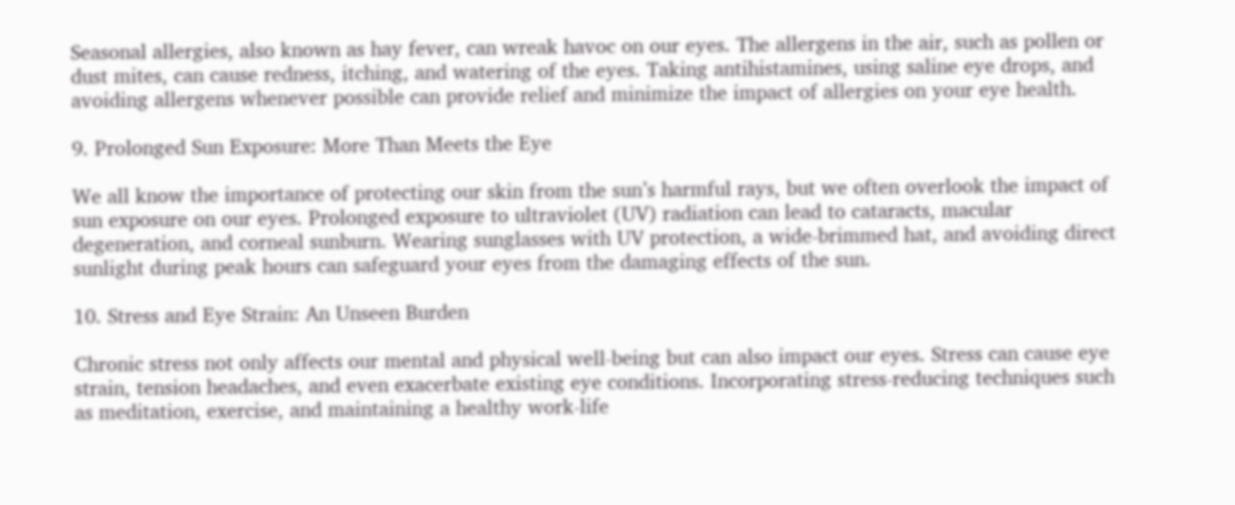Seasonal allergies, also known as hay fever, can wreak havoc on our eyes. The allergens in the air, such as pollen or dust mites, can cause redness, itching, and watering of the eyes. Taking antihistamines, using saline eye drops, and avoiding allergens whenever possible can provide relief and minimize the impact of allergies on your eye health.

9. Prolonged Sun Exposure: More Than Meets the Eye

We all know the importance of protecting our skin from the sun’s harmful rays, but we often overlook the impact of sun exposure on our eyes. Prolonged exposure to ultraviolet (UV) radiation can lead to cataracts, macular degeneration, and corneal sunburn. Wearing sunglasses with UV protection, a wide-brimmed hat, and avoiding direct sunlight during peak hours can safeguard your eyes from the damaging effects of the sun.

10. Stress and Eye Strain: An Unseen Burden

Chronic stress not only affects our mental and physical well-being but can also impact our eyes. Stress can cause eye strain, tension headaches, and even exacerbate existing eye conditions. Incorporating stress-reducing techniques such as meditation, exercise, and maintaining a healthy work-life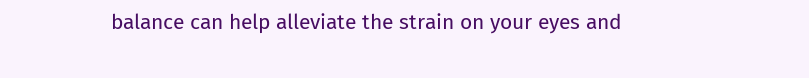balance can help alleviate the strain on your eyes and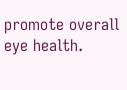promote overall eye health.